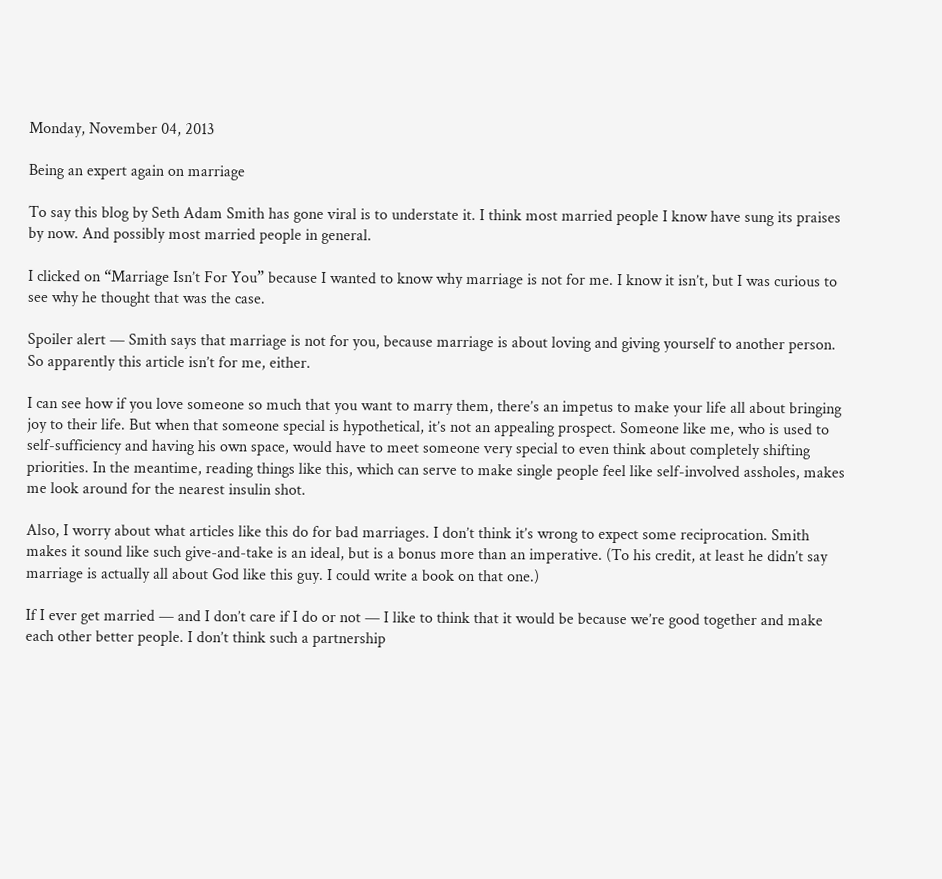Monday, November 04, 2013

Being an expert again on marriage

To say this blog by Seth Adam Smith has gone viral is to understate it. I think most married people I know have sung its praises by now. And possibly most married people in general.

I clicked on “Marriage Isn’t For You” because I wanted to know why marriage is not for me. I know it isn’t, but I was curious to see why he thought that was the case.

Spoiler alert — Smith says that marriage is not for you, because marriage is about loving and giving yourself to another person. So apparently this article isn’t for me, either.

I can see how if you love someone so much that you want to marry them, there’s an impetus to make your life all about bringing joy to their life. But when that someone special is hypothetical, it’s not an appealing prospect. Someone like me, who is used to self-sufficiency and having his own space, would have to meet someone very special to even think about completely shifting priorities. In the meantime, reading things like this, which can serve to make single people feel like self-involved assholes, makes me look around for the nearest insulin shot.

Also, I worry about what articles like this do for bad marriages. I don’t think it’s wrong to expect some reciprocation. Smith makes it sound like such give-and-take is an ideal, but is a bonus more than an imperative. (To his credit, at least he didn’t say marriage is actually all about God like this guy. I could write a book on that one.)

If I ever get married — and I don’t care if I do or not — I like to think that it would be because we’re good together and make each other better people. I don’t think such a partnership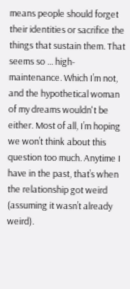means people should forget their identities or sacrifice the things that sustain them. That seems so ... high-maintenance. Which I’m not, and the hypothetical woman of my dreams wouldn't be either. Most of all, I’m hoping we won’t think about this question too much. Anytime I have in the past, that’s when the relationship got weird (assuming it wasn’t already weird).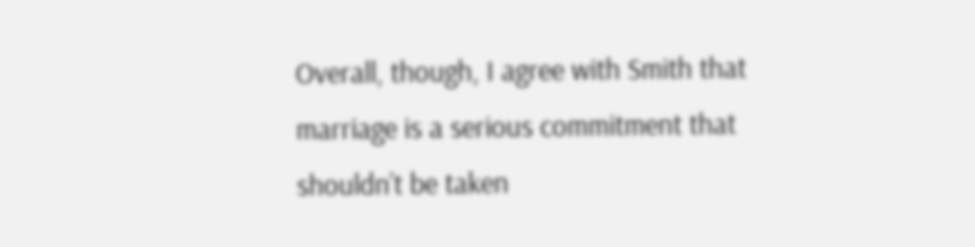Overall, though, I agree with Smith that marriage is a serious commitment that shouldn’t be taken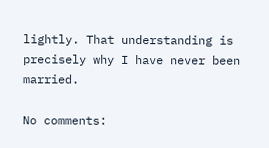lightly. That understanding is precisely why I have never been married.

No comments: